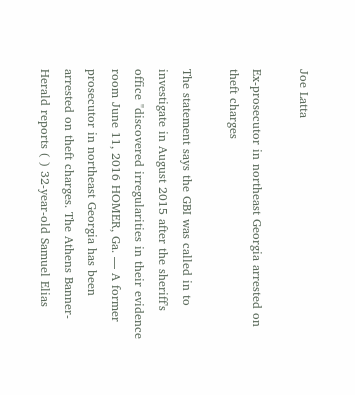Joe Latta

Ex-prosecutor in northeast Georgia arrested on theft charges

The statement says the GBI was called in to investigate in August 2015 after the sheriff's office "discovered irregularities in their evidence room June 11, 2016 HOMER, Ga. — A former prosecutor in northeast Georgia has been arrested on theft charges. The Athens Banner-Herald reports ( ) 32-year-old Samuel Elias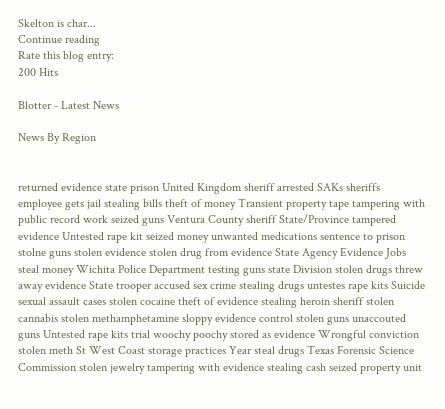Skelton is char...
Continue reading
Rate this blog entry:
200 Hits

Blotter - Latest News

News By Region


returned evidence state prison United Kingdom sheriff arrested SAKs sheriffs employee gets jail stealing bills theft of money Transient property tape tampering with public record work seized guns Ventura County sheriff State/Province tampered evidence Untested rape kit seized money unwanted medications sentence to prison stolne guns stolen evidence stolen drug from evidence State Agency Evidence Jobs steal money Wichita Police Department testing guns state Division stolen drugs threw away evidence State trooper accused sex crime stealing drugs untestes rape kits Suicide sexual assault cases stolen cocaine theft of evidence stealing heroin sheriff stolen cannabis stolen methamphetamine sloppy evidence control stolen guns unaccouted guns Untested rape kits trial woochy poochy stored as evidence Wrongful conviction stolen meth St West Coast storage practices Year steal drugs Texas Forensic Science Commission stolen jewelry tampering with evidence stealing cash seized property unit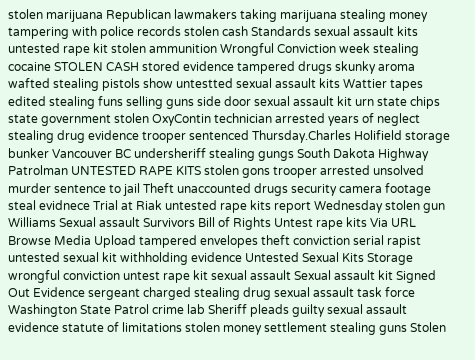stolen marijuana Republican lawmakers taking marijuana stealing money tampering with police records stolen cash Standards sexual assault kits untested rape kit stolen ammunition Wrongful Conviction week stealing cocaine STOLEN CASH stored evidence tampered drugs skunky aroma wafted stealing pistols show untestted sexual assault kits Wattier tapes edited stealing funs selling guns side door sexual assault kit urn state chips state government stolen OxyContin technician arrested years of neglect stealing drug evidence trooper sentenced Thursday.Charles Holifield storage bunker Vancouver BC undersheriff stealing gungs South Dakota Highway Patrolman UNTESTED RAPE KITS stolen gons trooper arrested unsolved murder sentence to jail Theft unaccounted drugs security camera footage steal evidnece Trial at Riak untested rape kits report Wednesday stolen gun Williams Sexual assault Survivors Bill of Rights Untest rape kits Via URL Browse Media Upload tampered envelopes theft conviction serial rapist untested sexual kit withholding evidence Untested Sexual Kits Storage wrongful conviction untest rape kit sexual assault Sexual assault kit Signed Out Evidence sergeant charged stealing drug sexual assault task force Washington State Patrol crime lab Sheriff pleads guilty sexual assault evidence statute of limitations stolen money settlement stealing guns Stolen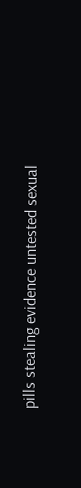pills stealing evidence untested sexual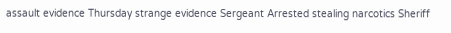assault evidence Thursday strange evidence Sergeant Arrested stealing narcotics Sheriff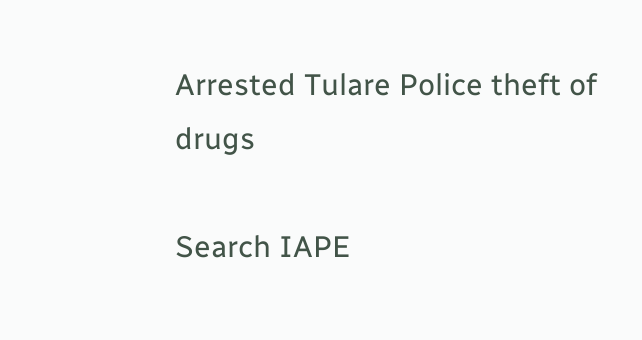Arrested Tulare Police theft of drugs

Search IAPE